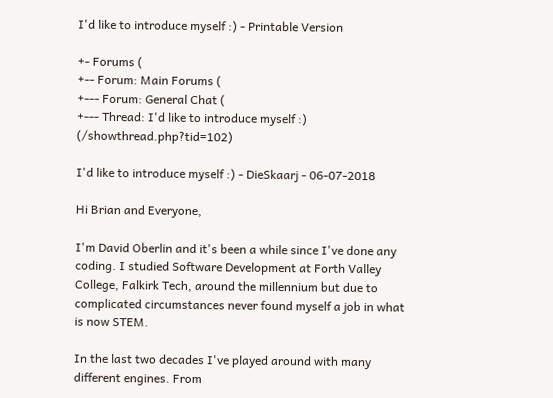I'd like to introduce myself :) - Printable Version

+- Forums (
+-- Forum: Main Forums (
+--- Forum: General Chat (
+--- Thread: I'd like to introduce myself :) (/showthread.php?tid=102)

I'd like to introduce myself :) - DieSkaarj - 06-07-2018

Hi Brian and Everyone,

I'm David Oberlin and it's been a while since I've done any coding. I studied Software Development at Forth Valley College, Falkirk Tech, around the millennium but due to complicated circumstances never found myself a job in what is now STEM.

In the last two decades I've played around with many different engines. From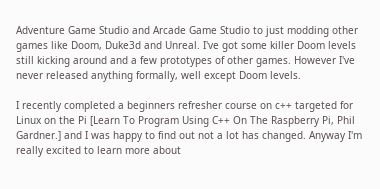Adventure Game Studio and Arcade Game Studio to just modding other games like Doom, Duke3d and Unreal. I've got some killer Doom levels still kicking around and a few prototypes of other games. However I've never released anything formally, well except Doom levels.

I recently completed a beginners refresher course on c++ targeted for Linux on the Pi [Learn To Program Using C++ On The Raspberry Pi, Phil Gardner.] and I was happy to find out not a lot has changed. Anyway I'm really excited to learn more about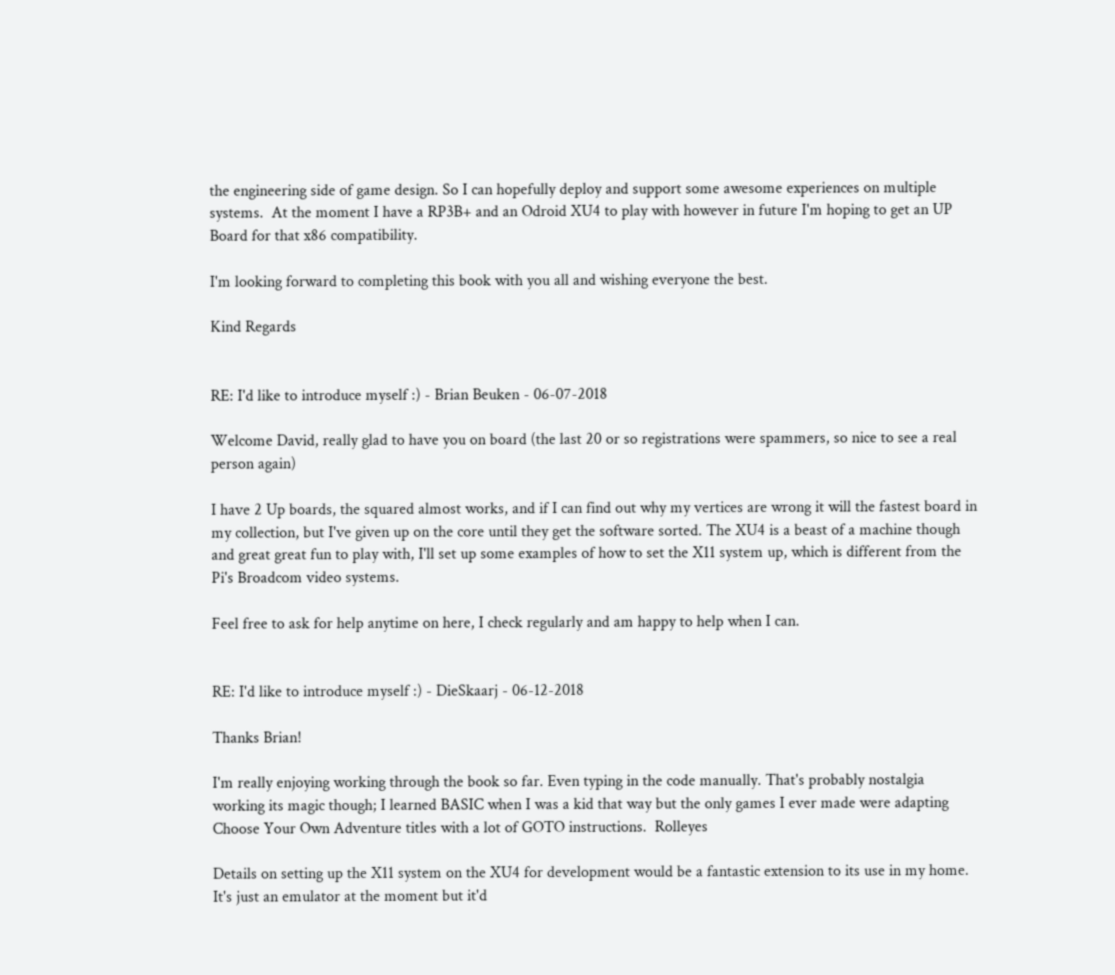the engineering side of game design. So I can hopefully deploy and support some awesome experiences on multiple systems.  At the moment I have a RP3B+ and an Odroid XU4 to play with however in future I'm hoping to get an UP Board for that x86 compatibility.

I'm looking forward to completing this book with you all and wishing everyone the best.

Kind Regards


RE: I'd like to introduce myself :) - Brian Beuken - 06-07-2018

Welcome David, really glad to have you on board (the last 20 or so registrations were spammers, so nice to see a real person again)

I have 2 Up boards, the squared almost works, and if I can find out why my vertices are wrong it will the fastest board in my collection, but I've given up on the core until they get the software sorted. The XU4 is a beast of a machine though and great great fun to play with, I'll set up some examples of how to set the X11 system up, which is different from the Pi's Broadcom video systems.

Feel free to ask for help anytime on here, I check regularly and am happy to help when I can.


RE: I'd like to introduce myself :) - DieSkaarj - 06-12-2018

Thanks Brian!

I'm really enjoying working through the book so far. Even typing in the code manually. That's probably nostalgia working its magic though; I learned BASIC when I was a kid that way but the only games I ever made were adapting Choose Your Own Adventure titles with a lot of GOTO instructions.  Rolleyes

Details on setting up the X11 system on the XU4 for development would be a fantastic extension to its use in my home. It's just an emulator at the moment but it'd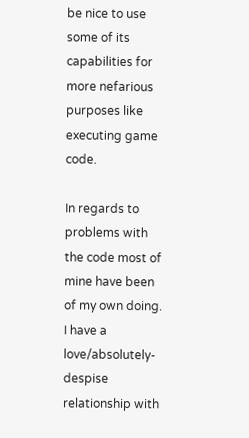be nice to use some of its capabilities for more nefarious purposes like executing game code.

In regards to problems with the code most of mine have been of my own doing. I have a love/absolutely-despise relationship with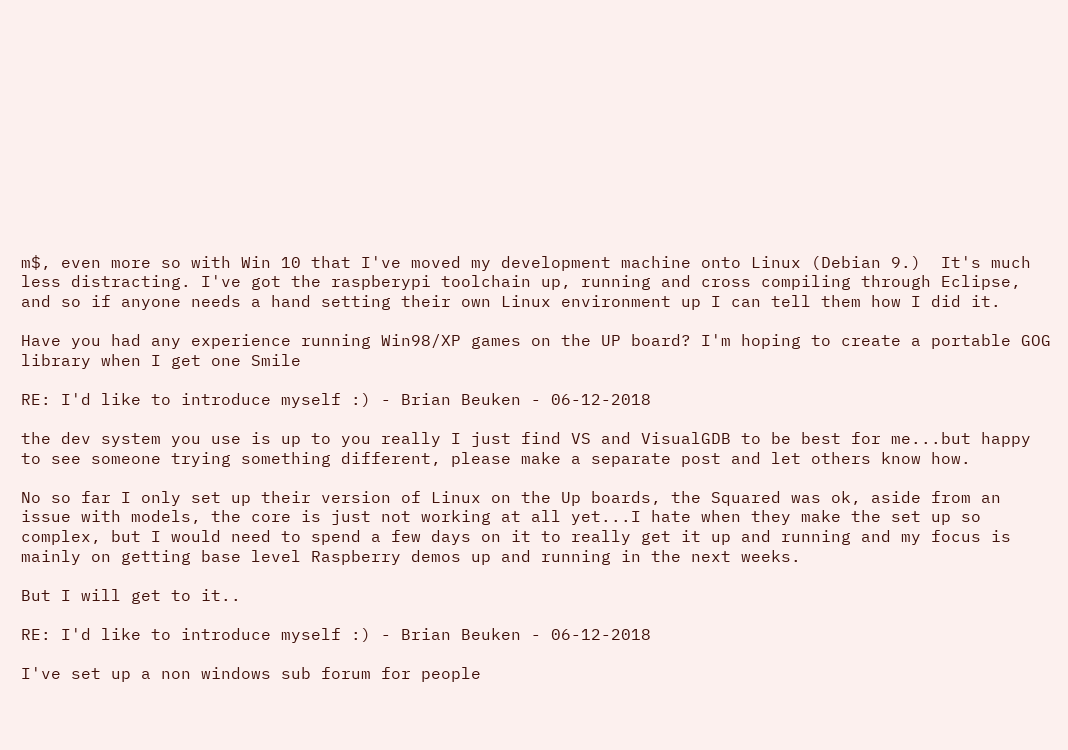m$, even more so with Win 10 that I've moved my development machine onto Linux (Debian 9.)  It's much less distracting. I've got the raspberypi toolchain up, running and cross compiling through Eclipse, and so if anyone needs a hand setting their own Linux environment up I can tell them how I did it.

Have you had any experience running Win98/XP games on the UP board? I'm hoping to create a portable GOG library when I get one Smile

RE: I'd like to introduce myself :) - Brian Beuken - 06-12-2018

the dev system you use is up to you really I just find VS and VisualGDB to be best for me...but happy to see someone trying something different, please make a separate post and let others know how.

No so far I only set up their version of Linux on the Up boards, the Squared was ok, aside from an issue with models, the core is just not working at all yet...I hate when they make the set up so complex, but I would need to spend a few days on it to really get it up and running and my focus is mainly on getting base level Raspberry demos up and running in the next weeks.

But I will get to it..

RE: I'd like to introduce myself :) - Brian Beuken - 06-12-2018

I've set up a non windows sub forum for people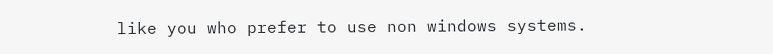like you who prefer to use non windows systems.